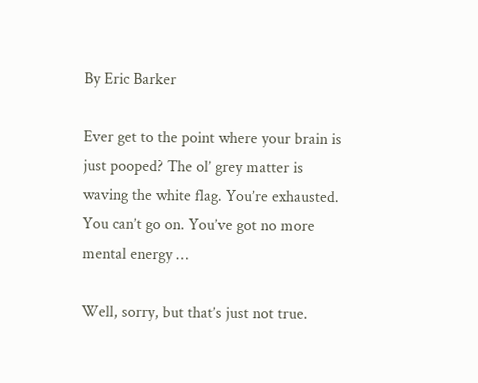By Eric Barker

Ever get to the point where your brain is just pooped? The ol’ grey matter is waving the white flag. You’re exhausted. You can’t go on. You’ve got no more mental energy …

Well, sorry, but that’s just not true.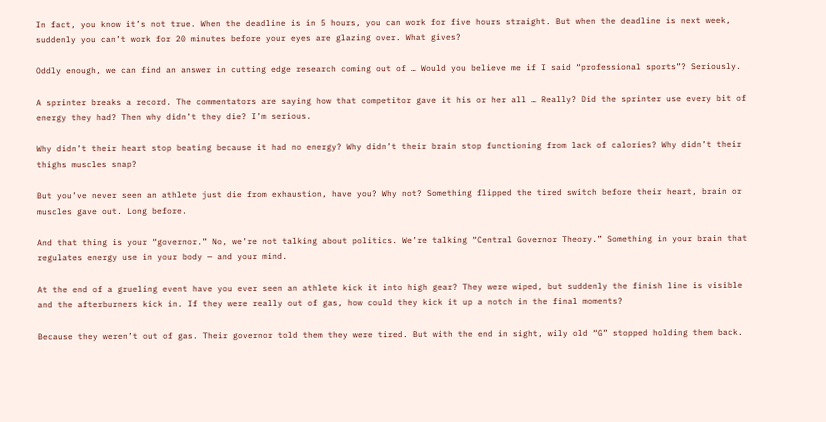In fact, you know it’s not true. When the deadline is in 5 hours, you can work for five hours straight. But when the deadline is next week, suddenly you can’t work for 20 minutes before your eyes are glazing over. What gives?

Oddly enough, we can find an answer in cutting edge research coming out of … Would you believe me if I said “professional sports”? Seriously.

A sprinter breaks a record. The commentators are saying how that competitor gave it his or her all … Really? Did the sprinter use every bit of energy they had? Then why didn’t they die? I’m serious.

Why didn’t their heart stop beating because it had no energy? Why didn’t their brain stop functioning from lack of calories? Why didn’t their thighs muscles snap?

But you’ve never seen an athlete just die from exhaustion, have you? Why not? Something flipped the tired switch before their heart, brain or muscles gave out. Long before.

And that thing is your “governor.” No, we’re not talking about politics. We’re talking “Central Governor Theory.” Something in your brain that regulates energy use in your body — and your mind.

At the end of a grueling event have you ever seen an athlete kick it into high gear? They were wiped, but suddenly the finish line is visible and the afterburners kick in. If they were really out of gas, how could they kick it up a notch in the final moments?

Because they weren’t out of gas. Their governor told them they were tired. But with the end in sight, wily old “G” stopped holding them back.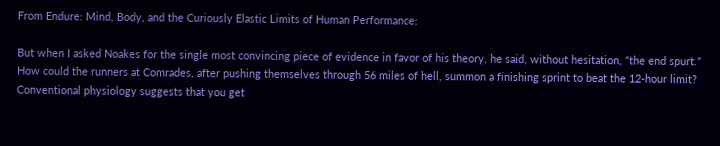From Endure: Mind, Body, and the Curiously Elastic Limits of Human Performance:

But when I asked Noakes for the single most convincing piece of evidence in favor of his theory, he said, without hesitation, “the end spurt.” How could the runners at Comrades, after pushing themselves through 56 miles of hell, summon a finishing sprint to beat the 12-hour limit? Conventional physiology suggests that you get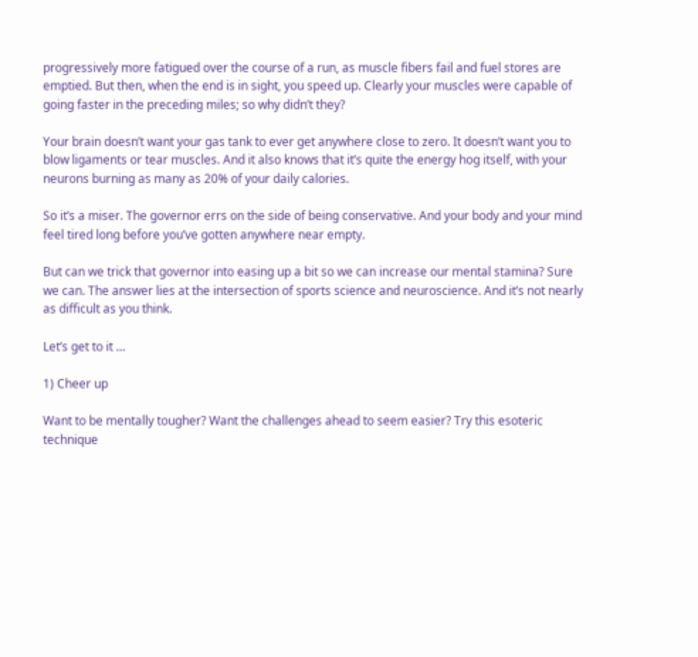progressively more fatigued over the course of a run, as muscle fibers fail and fuel stores are emptied. But then, when the end is in sight, you speed up. Clearly your muscles were capable of going faster in the preceding miles; so why didn’t they?

Your brain doesn’t want your gas tank to ever get anywhere close to zero. It doesn’t want you to blow ligaments or tear muscles. And it also knows that it’s quite the energy hog itself, with your neurons burning as many as 20% of your daily calories.

So it’s a miser. The governor errs on the side of being conservative. And your body and your mind feel tired long before you’ve gotten anywhere near empty.

But can we trick that governor into easing up a bit so we can increase our mental stamina? Sure we can. The answer lies at the intersection of sports science and neuroscience. And it’s not nearly as difficult as you think.

Let’s get to it …

1) Cheer up

Want to be mentally tougher? Want the challenges ahead to seem easier? Try this esoteric technique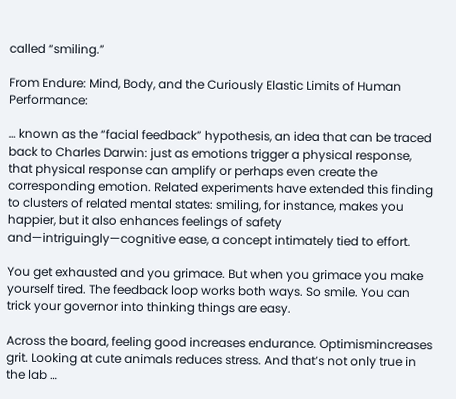called “smiling.”

From Endure: Mind, Body, and the Curiously Elastic Limits of Human Performance:

… known as the “facial feedback” hypothesis, an idea that can be traced back to Charles Darwin: just as emotions trigger a physical response, that physical response can amplify or perhaps even create the corresponding emotion. Related experiments have extended this finding to clusters of related mental states: smiling, for instance, makes you happier, but it also enhances feelings of safety and—intriguingly—cognitive ease, a concept intimately tied to effort.

You get exhausted and you grimace. But when you grimace you make yourself tired. The feedback loop works both ways. So smile. You can trick your governor into thinking things are easy.

Across the board, feeling good increases endurance. Optimismincreases grit. Looking at cute animals reduces stress. And that’s not only true in the lab …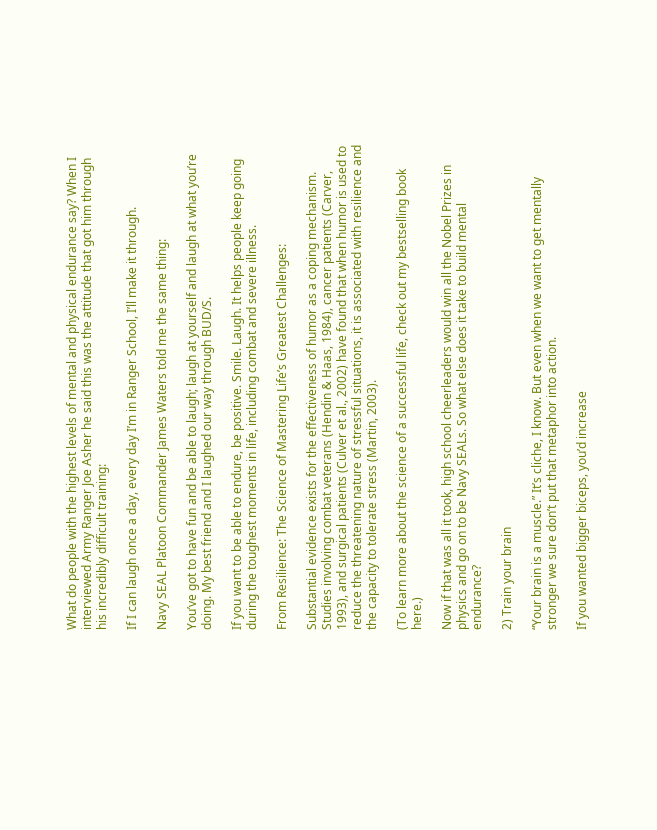What do people with the highest levels of mental and physical endurance say? When I interviewed Army Ranger Joe Asher he said this was the attitude that got him through his incredibly difficult training:

If I can laugh once a day, every day I’m in Ranger School, I’ll make it through.

Navy SEAL Platoon Commander James Waters told me the same thing:

You’ve got to have fun and be able to laugh; laugh at yourself and laugh at what you’re doing. My best friend and I laughed our way through BUD/S.

If you want to be able to endure, be positive. Smile. Laugh. It helps people keep going during the toughest moments in life, including combat and severe illness.

From Resilience: The Science of Mastering Life’s Greatest Challenges:

Substantial evidence exists for the effectiveness of humor as a coping mechanism. Studies involving combat veterans (Hendin & Haas, 1984), cancer patients (Carver, 1993), and surgical patients (Culver et al., 2002) have found that when humor is used to reduce the threatening nature of stressful situations, it is associated with resilience and the capacity to tolerate stress (Martin, 2003).

(To learn more about the science of a successful life, check out my bestselling book here.)

Now if that was all it took, high school cheerleaders would win all the Nobel Prizes in physics and go on to be Navy SEALs. So what else does it take to build mental endurance?

2) Train your brain

“Your brain is a muscle.” It’s cliche, I know. But even when we want to get mentally stronger we sure don’t put that metaphor into action.

If you wanted bigger biceps, you’d increase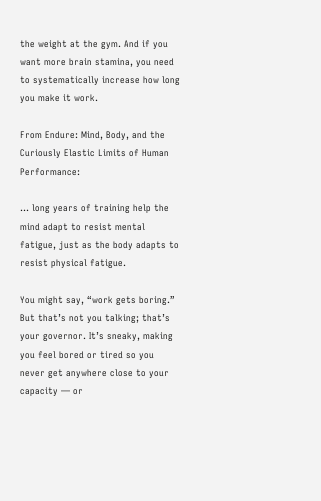the weight at the gym. And if you want more brain stamina, you need to systematically increase how long you make it work.

From Endure: Mind, Body, and the Curiously Elastic Limits of Human Performance:

… long years of training help the mind adapt to resist mental fatigue, just as the body adapts to resist physical fatigue.

You might say, “work gets boring.” But that’s not you talking; that’s your governor. It’s sneaky, making you feel bored or tired so you never get anywhere close to your capacity — or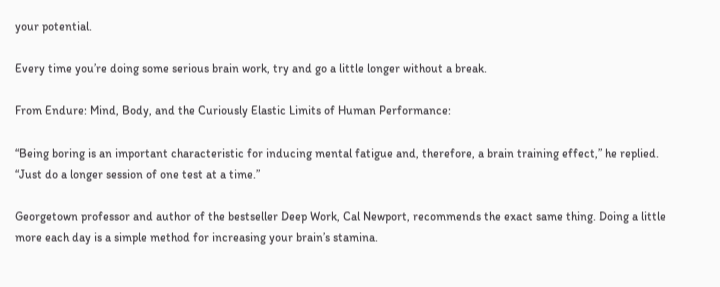your potential.

Every time you’re doing some serious brain work, try and go a little longer without a break.

From Endure: Mind, Body, and the Curiously Elastic Limits of Human Performance:

“Being boring is an important characteristic for inducing mental fatigue and, therefore, a brain training effect,” he replied. “Just do a longer session of one test at a time.”

Georgetown professor and author of the bestseller Deep Work, Cal Newport, recommends the exact same thing. Doing a little more each day is a simple method for increasing your brain’s stamina.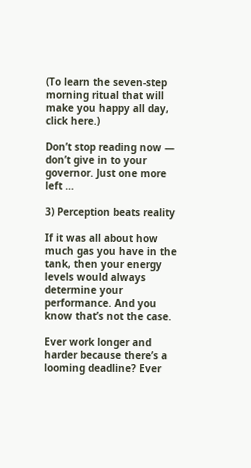(To learn the seven-step morning ritual that will make you happy all day, click here.)

Don’t stop reading now — don’t give in to your governor. Just one more left …

3) Perception beats reality

If it was all about how much gas you have in the tank, then your energy levels would always determine your performance. And you know that’s not the case.

Ever work longer and harder because there’s a looming deadline? Ever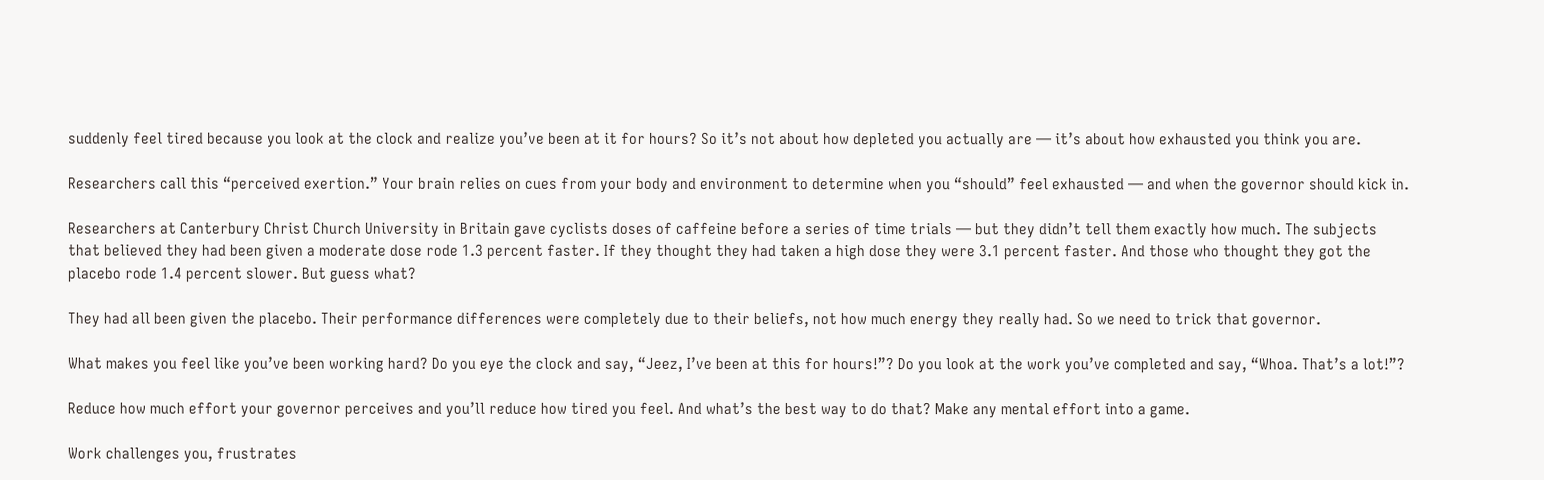suddenly feel tired because you look at the clock and realize you’ve been at it for hours? So it’s not about how depleted you actually are — it’s about how exhausted you think you are.

Researchers call this “perceived exertion.” Your brain relies on cues from your body and environment to determine when you “should” feel exhausted — and when the governor should kick in.

Researchers at Canterbury Christ Church University in Britain gave cyclists doses of caffeine before a series of time trials — but they didn’t tell them exactly how much. The subjects that believed they had been given a moderate dose rode 1.3 percent faster. If they thought they had taken a high dose they were 3.1 percent faster. And those who thought they got the placebo rode 1.4 percent slower. But guess what?

They had all been given the placebo. Their performance differences were completely due to their beliefs, not how much energy they really had. So we need to trick that governor.

What makes you feel like you’ve been working hard? Do you eye the clock and say, “Jeez, I’ve been at this for hours!”? Do you look at the work you’ve completed and say, “Whoa. That’s a lot!”?

Reduce how much effort your governor perceives and you’ll reduce how tired you feel. And what’s the best way to do that? Make any mental effort into a game.

Work challenges you, frustrates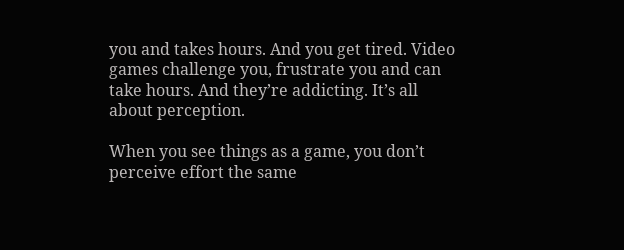you and takes hours. And you get tired. Video games challenge you, frustrate you and can take hours. And they’re addicting. It’s all about perception.

When you see things as a game, you don’t perceive effort the same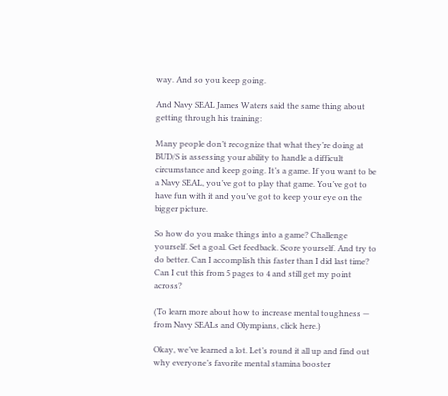way. And so you keep going.

And Navy SEAL James Waters said the same thing about getting through his training:

Many people don’t recognize that what they’re doing at BUD/S is assessing your ability to handle a difficult circumstance and keep going. It’s a game. If you want to be a Navy SEAL, you’ve got to play that game. You’ve got to have fun with it and you’ve got to keep your eye on the bigger picture.

So how do you make things into a game? Challenge yourself. Set a goal. Get feedback. Score yourself. And try to do better. Can I accomplish this faster than I did last time? Can I cut this from 5 pages to 4 and still get my point across?

(To learn more about how to increase mental toughness — from Navy SEALs and Olympians, click here.)

Okay, we’ve learned a lot. Let’s round it all up and find out why everyone’s favorite mental stamina booster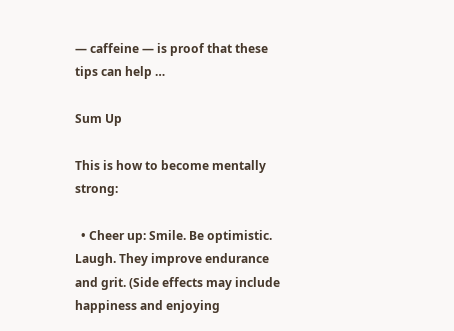— caffeine — is proof that these tips can help …

Sum Up

This is how to become mentally strong:

  • Cheer up: Smile. Be optimistic. Laugh. They improve endurance and grit. (Side effects may include happiness and enjoying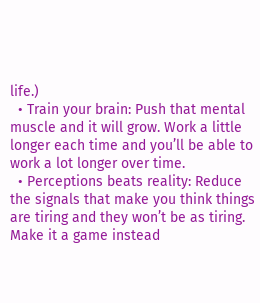life.)
  • Train your brain: Push that mental muscle and it will grow. Work a little longer each time and you’ll be able to work a lot longer over time.
  • Perceptions beats reality: Reduce the signals that make you think things are tiring and they won’t be as tiring. Make it a game instead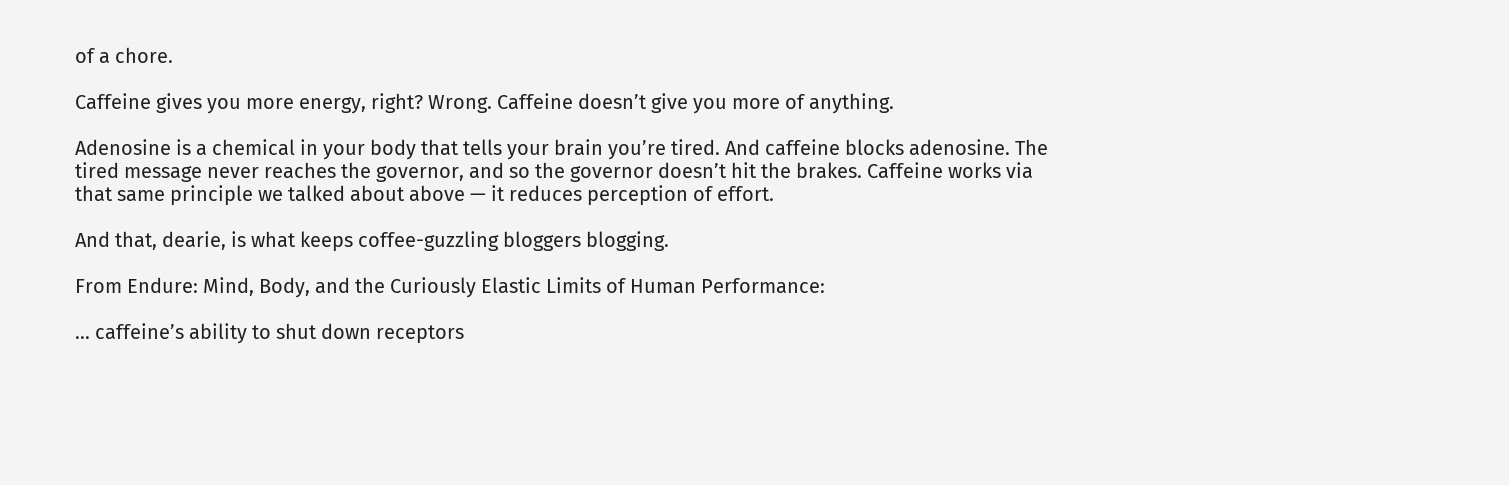of a chore.

Caffeine gives you more energy, right? Wrong. Caffeine doesn’t give you more of anything.

Adenosine is a chemical in your body that tells your brain you’re tired. And caffeine blocks adenosine. The tired message never reaches the governor, and so the governor doesn’t hit the brakes. Caffeine works via that same principle we talked about above — it reduces perception of effort.

And that, dearie, is what keeps coffee-guzzling bloggers blogging.

From Endure: Mind, Body, and the Curiously Elastic Limits of Human Performance:

… caffeine’s ability to shut down receptors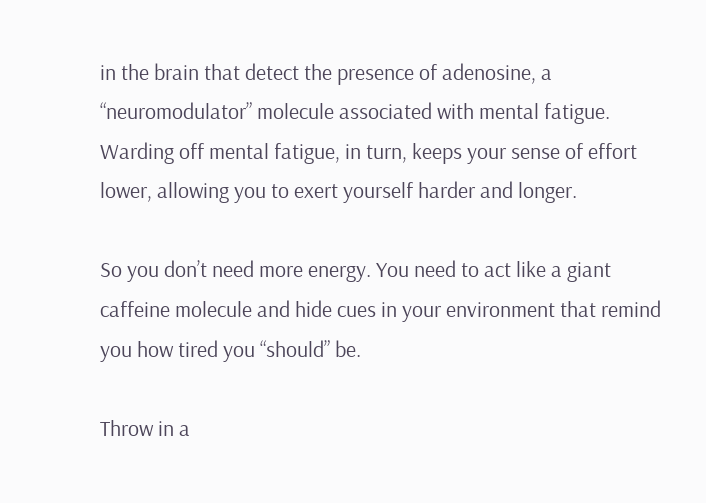in the brain that detect the presence of adenosine, a “neuromodulator” molecule associated with mental fatigue. Warding off mental fatigue, in turn, keeps your sense of effort lower, allowing you to exert yourself harder and longer.

So you don’t need more energy. You need to act like a giant caffeine molecule and hide cues in your environment that remind you how tired you “should” be.

Throw in a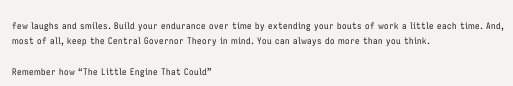few laughs and smiles. Build your endurance over time by extending your bouts of work a little each time. And, most of all, keep the Central Governor Theory in mind. You can always do more than you think.

Remember how “The Little Engine That Could”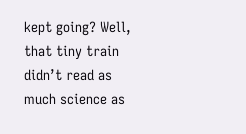kept going? Well, that tiny train didn’t read as much science as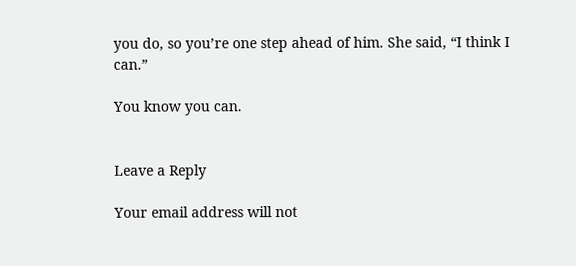you do, so you’re one step ahead of him. She said, “I think I can.”

You know you can.


Leave a Reply

Your email address will not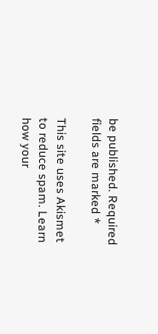be published. Required fields are marked *

This site uses Akismet to reduce spam. Learn how your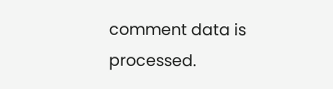comment data is processed.